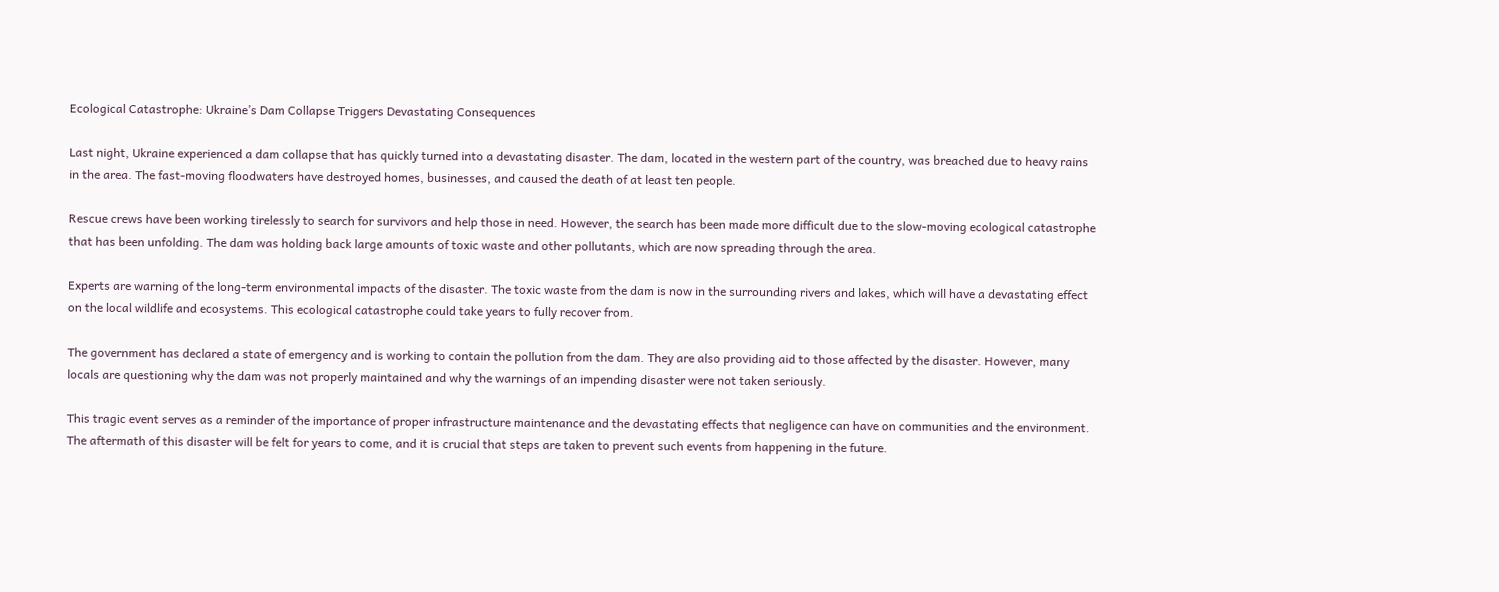Ecological Catastrophe: Ukraine’s Dam Collapse Triggers Devastating Consequences

Last night, Ukraine experienced a dam collapse that has quickly turned into a devastating disaster. The dam, located in the western part of the country, was breached due to heavy rains in the area. The fast-moving floodwaters have destroyed homes, businesses, and caused the death of at least ten people.

Rescue crews have been working tirelessly to search for survivors and help those in need. However, the search has been made more difficult due to the slow-moving ecological catastrophe that has been unfolding. The dam was holding back large amounts of toxic waste and other pollutants, which are now spreading through the area.

Experts are warning of the long-term environmental impacts of the disaster. The toxic waste from the dam is now in the surrounding rivers and lakes, which will have a devastating effect on the local wildlife and ecosystems. This ecological catastrophe could take years to fully recover from.

The government has declared a state of emergency and is working to contain the pollution from the dam. They are also providing aid to those affected by the disaster. However, many locals are questioning why the dam was not properly maintained and why the warnings of an impending disaster were not taken seriously.

This tragic event serves as a reminder of the importance of proper infrastructure maintenance and the devastating effects that negligence can have on communities and the environment. The aftermath of this disaster will be felt for years to come, and it is crucial that steps are taken to prevent such events from happening in the future.